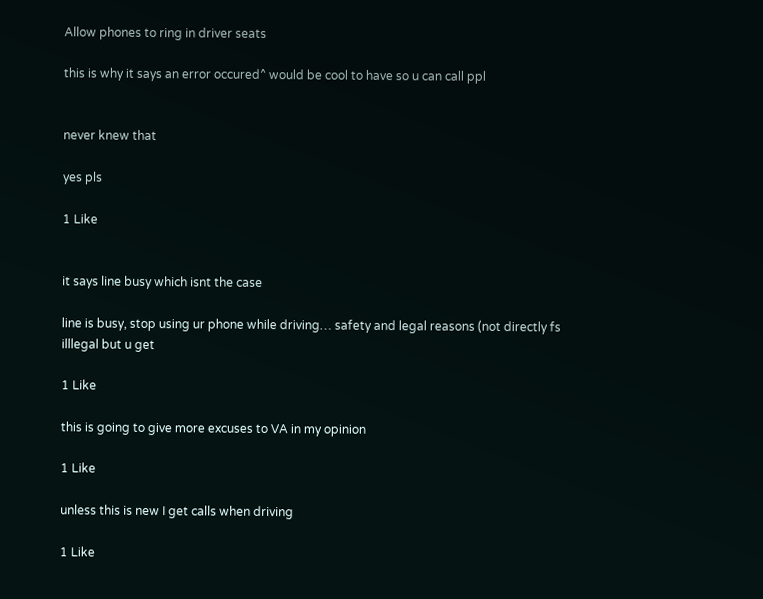Allow phones to ring in driver seats

this is why it says an error occured^ would be cool to have so u can call ppl


never knew that

yes pls

1 Like


it says line busy which isnt the case

line is busy, stop using ur phone while driving… safety and legal reasons (not directly fs illlegal but u get

1 Like

this is going to give more excuses to VA in my opinion

1 Like

unless this is new I get calls when driving

1 Like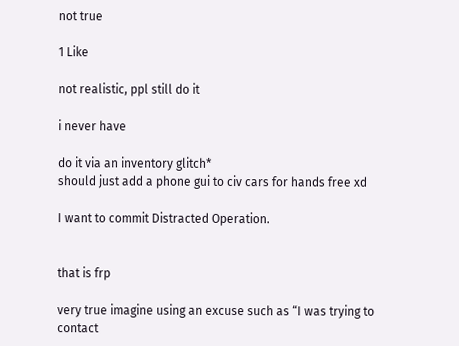not true

1 Like

not realistic, ppl still do it

i never have

do it via an inventory glitch*
should just add a phone gui to civ cars for hands free xd

I want to commit Distracted Operation.


that is frp

very true imagine using an excuse such as “I was trying to contact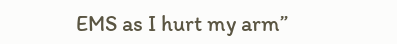EMS as I hurt my arm”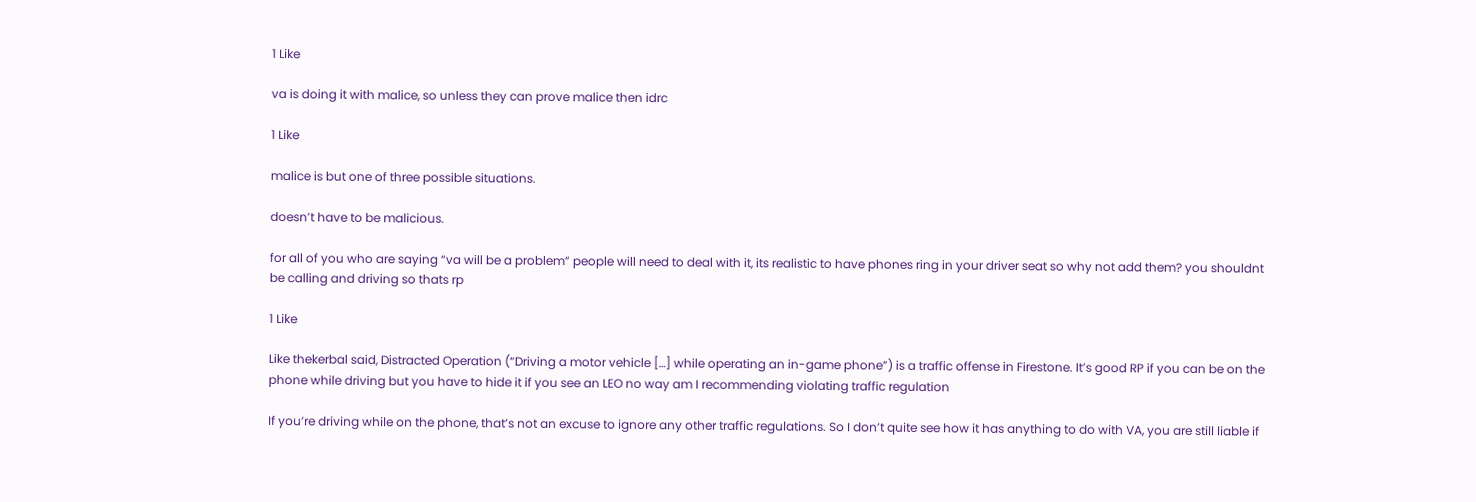1 Like

va is doing it with malice, so unless they can prove malice then idrc

1 Like

malice is but one of three possible situations.

doesn’t have to be malicious.

for all of you who are saying “va will be a problem” people will need to deal with it, its realistic to have phones ring in your driver seat so why not add them? you shouldnt be calling and driving so thats rp

1 Like

Like thekerbal said, Distracted Operation (“Driving a motor vehicle […] while operating an in-game phone”) is a traffic offense in Firestone. It’s good RP if you can be on the phone while driving but you have to hide it if you see an LEO no way am I recommending violating traffic regulation

If you’re driving while on the phone, that’s not an excuse to ignore any other traffic regulations. So I don’t quite see how it has anything to do with VA, you are still liable if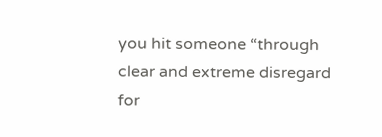you hit someone “through clear and extreme disregard for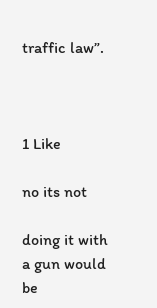traffic law”.



1 Like

no its not

doing it with a gun would be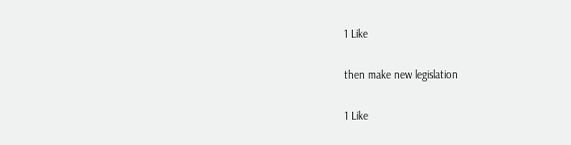1 Like

then make new legislation

1 Like